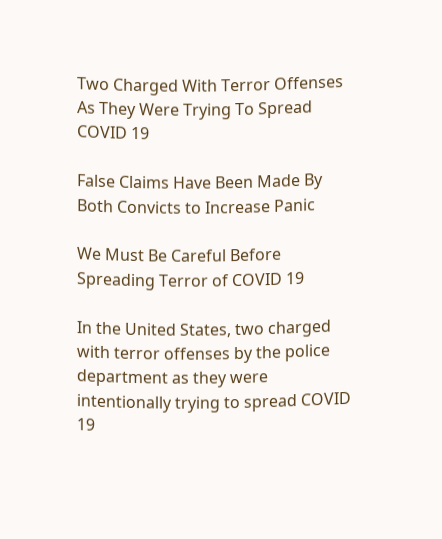Two Charged With Terror Offenses As They Were Trying To Spread COVID 19

False Claims Have Been Made By Both Convicts to Increase Panic

We Must Be Careful Before Spreading Terror of COVID 19

In the United States, two charged with terror offenses by the police department as they were intentionally trying to spread COVID 19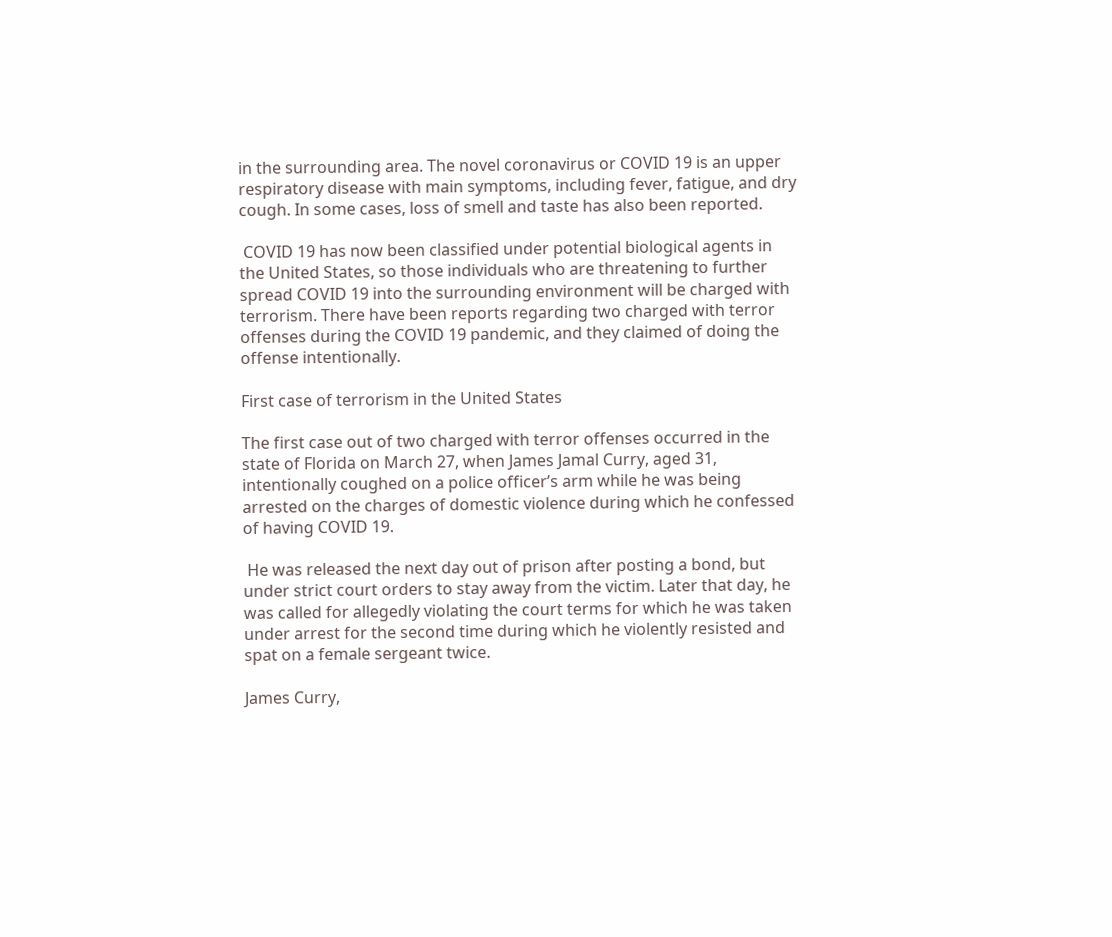in the surrounding area. The novel coronavirus or COVID 19 is an upper respiratory disease with main symptoms, including fever, fatigue, and dry cough. In some cases, loss of smell and taste has also been reported.

 COVID 19 has now been classified under potential biological agents in the United States, so those individuals who are threatening to further spread COVID 19 into the surrounding environment will be charged with terrorism. There have been reports regarding two charged with terror offenses during the COVID 19 pandemic, and they claimed of doing the offense intentionally.

First case of terrorism in the United States

The first case out of two charged with terror offenses occurred in the state of Florida on March 27, when James Jamal Curry, aged 31, intentionally coughed on a police officer’s arm while he was being arrested on the charges of domestic violence during which he confessed of having COVID 19.

 He was released the next day out of prison after posting a bond, but under strict court orders to stay away from the victim. Later that day, he was called for allegedly violating the court terms for which he was taken under arrest for the second time during which he violently resisted and spat on a female sergeant twice.

James Curry,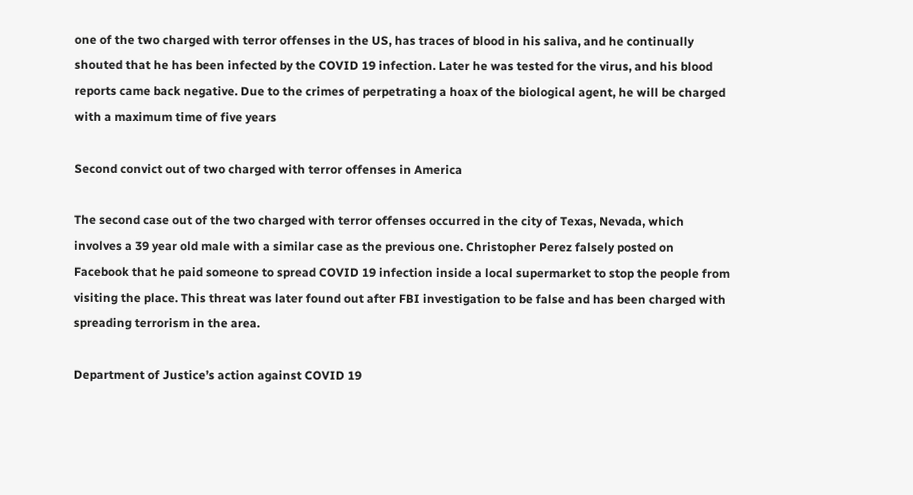one of the two charged with terror offenses in the US, has traces of blood in his saliva, and he continually shouted that he has been infected by the COVID 19 infection. Later he was tested for the virus, and his blood reports came back negative. Due to the crimes of perpetrating a hoax of the biological agent, he will be charged with a maximum time of five years

Second convict out of two charged with terror offenses in America

The second case out of the two charged with terror offenses occurred in the city of Texas, Nevada, which involves a 39 year old male with a similar case as the previous one. Christopher Perez falsely posted on Facebook that he paid someone to spread COVID 19 infection inside a local supermarket to stop the people from visiting the place. This threat was later found out after FBI investigation to be false and has been charged with spreading terrorism in the area.

Department of Justice’s action against COVID 19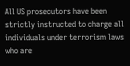All US prosecutors have been strictly instructed to charge all individuals under terrorism laws who are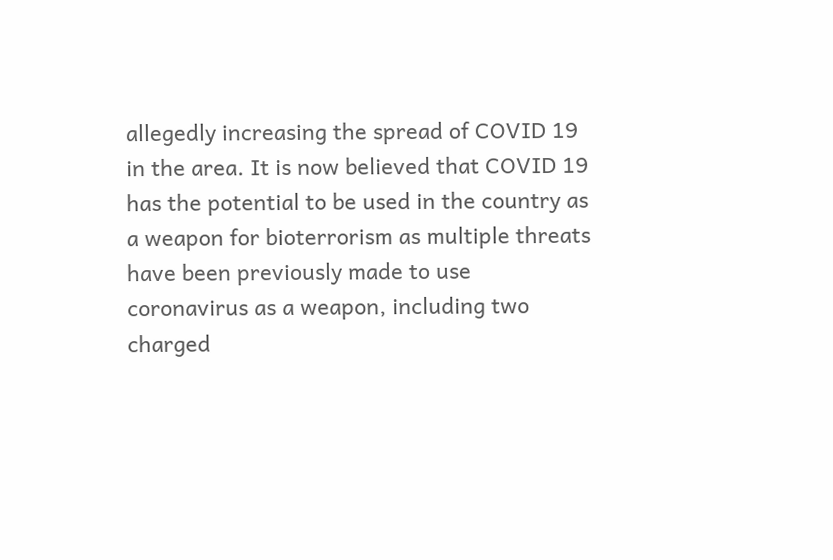allegedly increasing the spread of COVID 19 in the area. It is now believed that COVID 19 has the potential to be used in the country as a weapon for bioterrorism as multiple threats have been previously made to use coronavirus as a weapon, including two charged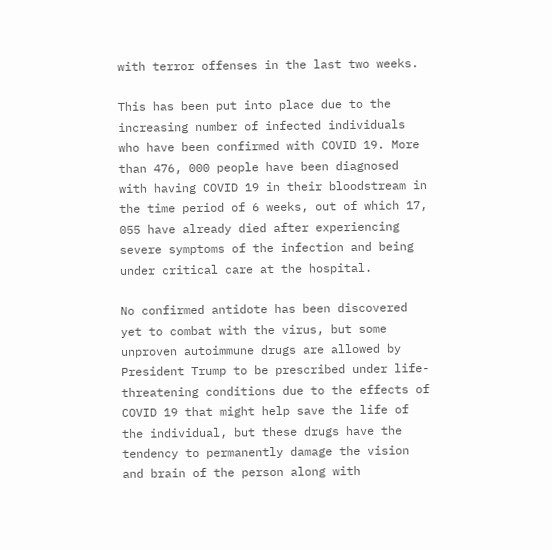with terror offenses in the last two weeks.

This has been put into place due to the increasing number of infected individuals who have been confirmed with COVID 19. More than 476, 000 people have been diagnosed with having COVID 19 in their bloodstream in the time period of 6 weeks, out of which 17, 055 have already died after experiencing severe symptoms of the infection and being under critical care at the hospital.

No confirmed antidote has been discovered yet to combat with the virus, but some unproven autoimmune drugs are allowed by President Trump to be prescribed under life-threatening conditions due to the effects of COVID 19 that might help save the life of the individual, but these drugs have the tendency to permanently damage the vision and brain of the person along with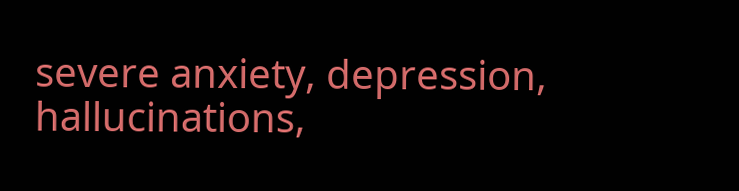severe anxiety, depression, hallucinations,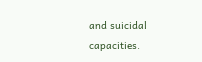and suicidal capacities.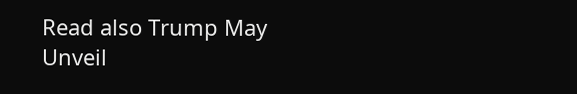Read also Trump May Unveil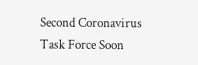Second Coronavirus Task Force Soon